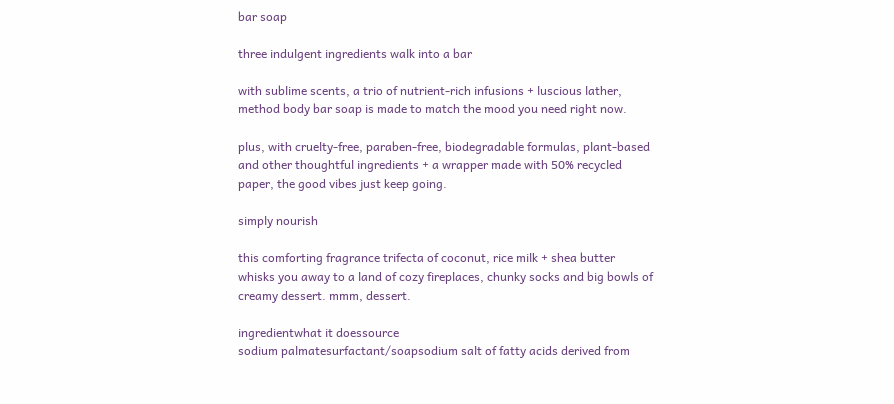bar soap

three indulgent ingredients walk into a bar

with sublime scents, a trio of nutrient-rich infusions + luscious lather, method body bar soap is made to match the mood you need right now.

plus, with cruelty-free, paraben-free, biodegradable formulas, plant-based and other thoughtful ingredients + a wrapper made with 50% recycled paper, the good vibes just keep going.

simply nourish

this comforting fragrance trifecta of coconut, rice milk + shea butter whisks you away to a land of cozy fireplaces, chunky socks and big bowls of creamy dessert. mmm, dessert.

ingredientwhat it doessource
sodium palmatesurfactant/soapsodium salt of fatty acids derived from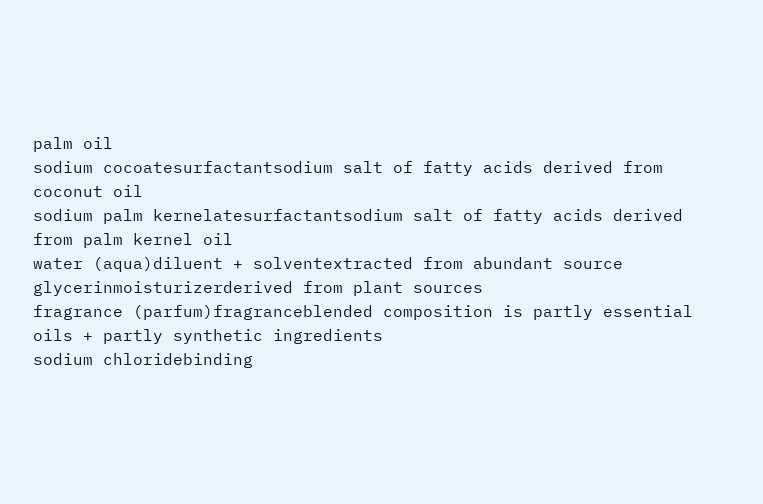palm oil
sodium cocoatesurfactantsodium salt of fatty acids derived from coconut oil
sodium palm kernelatesurfactantsodium salt of fatty acids derived from palm kernel oil
water (aqua)diluent + solventextracted from abundant source
glycerinmoisturizerderived from plant sources
fragrance (parfum)fragranceblended composition is partly essential oils + partly synthetic ingredients
sodium chloridebinding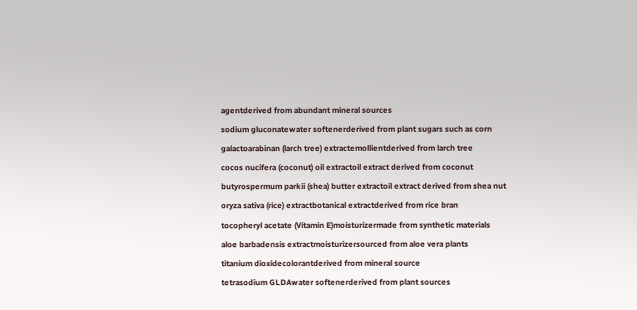agentderived from abundant mineral sources
sodium gluconatewater softenerderived from plant sugars such as corn
galactoarabinan (larch tree) extractemollientderived from larch tree
cocos nucifera (coconut) oil extractoil extract derived from coconut
butyrospermum parkii (shea) butter extractoil extract derived from shea nut
oryza sativa (rice) extractbotanical extractderived from rice bran
tocopheryl acetate (Vitamin E)moisturizermade from synthetic materials
aloe barbadensis extractmoisturizersourced from aloe vera plants
titanium dioxidecolorantderived from mineral source
tetrasodium GLDAwater softenerderived from plant sources